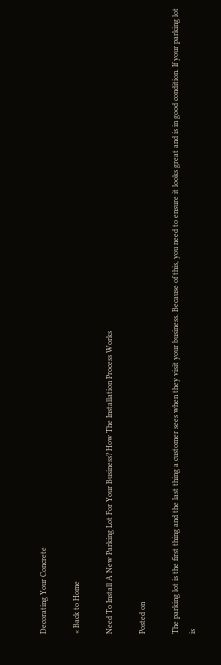Decorating Your Concrete

« Back to Home

Need To Install A New Parking Lot For Your Business? How The Installation Process Works

Posted on

The parking lot is the first thing and the last thing a customer sees when they visit your business. Because of this, you need to ensure it looks great and is in good condition. If your parking lot is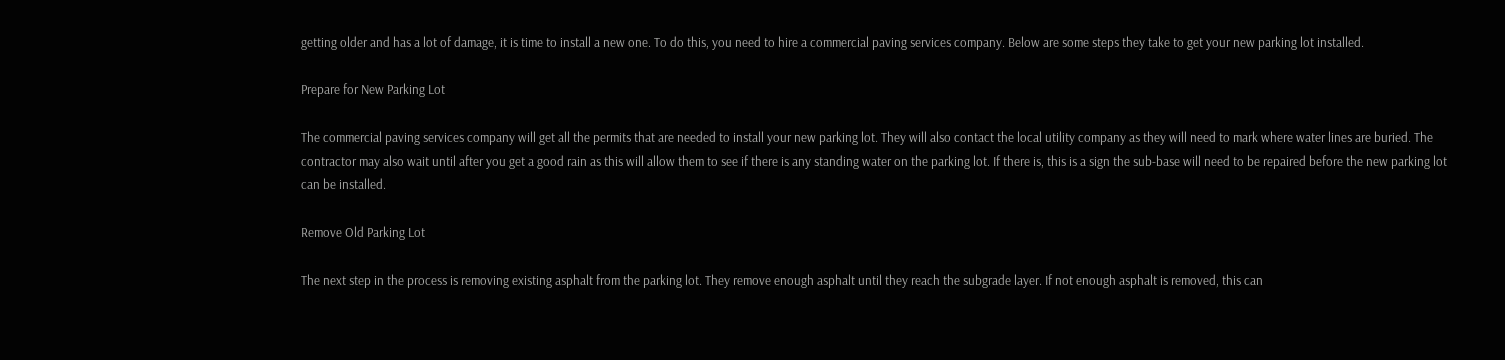getting older and has a lot of damage, it is time to install a new one. To do this, you need to hire a commercial paving services company. Below are some steps they take to get your new parking lot installed.

Prepare for New Parking Lot

The commercial paving services company will get all the permits that are needed to install your new parking lot. They will also contact the local utility company as they will need to mark where water lines are buried. The contractor may also wait until after you get a good rain as this will allow them to see if there is any standing water on the parking lot. If there is, this is a sign the sub-base will need to be repaired before the new parking lot can be installed.

Remove Old Parking Lot

The next step in the process is removing existing asphalt from the parking lot. They remove enough asphalt until they reach the subgrade layer. If not enough asphalt is removed, this can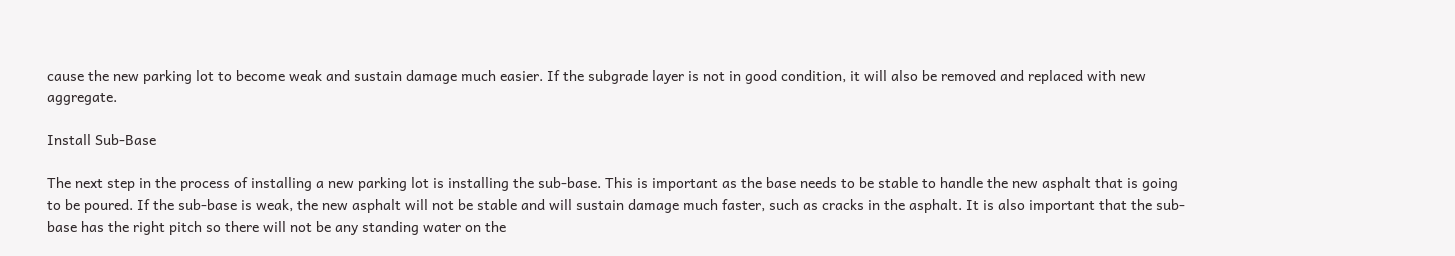cause the new parking lot to become weak and sustain damage much easier. If the subgrade layer is not in good condition, it will also be removed and replaced with new aggregate.

Install Sub-Base

The next step in the process of installing a new parking lot is installing the sub-base. This is important as the base needs to be stable to handle the new asphalt that is going to be poured. If the sub-base is weak, the new asphalt will not be stable and will sustain damage much faster, such as cracks in the asphalt. It is also important that the sub-base has the right pitch so there will not be any standing water on the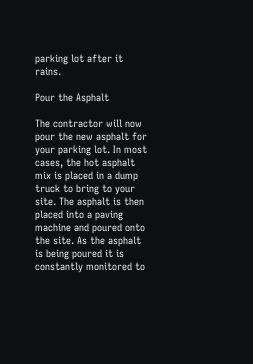parking lot after it rains.

Pour the Asphalt

The contractor will now pour the new asphalt for your parking lot. In most cases, the hot asphalt mix is placed in a dump truck to bring to your site. The asphalt is then placed into a paving machine and poured onto the site. As the asphalt is being poured it is constantly monitored to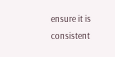ensure it is consistent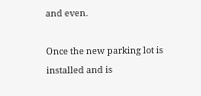and even.

Once the new parking lot is installed and is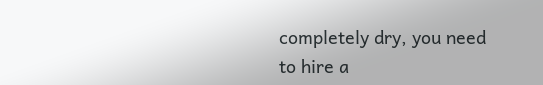completely dry, you need to hire a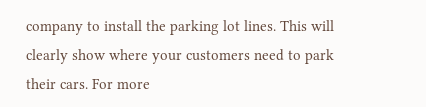company to install the parking lot lines. This will clearly show where your customers need to park their cars. For more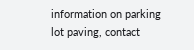information on parking lot paving, contact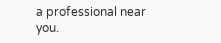a professional near you.